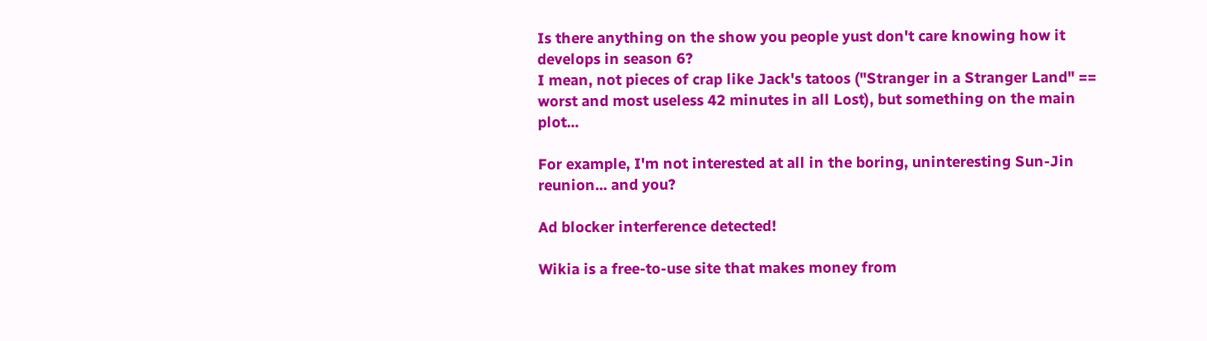Is there anything on the show you people yust don't care knowing how it develops in season 6?
I mean, not pieces of crap like Jack's tatoos ("Stranger in a Stranger Land" == worst and most useless 42 minutes in all Lost), but something on the main plot...

For example, I'm not interested at all in the boring, uninteresting Sun-Jin reunion... and you?

Ad blocker interference detected!

Wikia is a free-to-use site that makes money from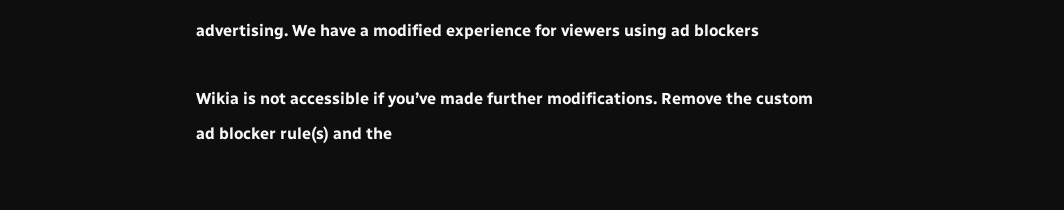advertising. We have a modified experience for viewers using ad blockers

Wikia is not accessible if you’ve made further modifications. Remove the custom ad blocker rule(s) and the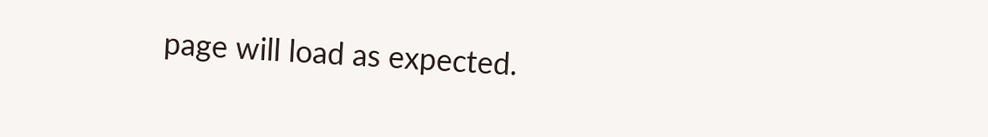page will load as expected.